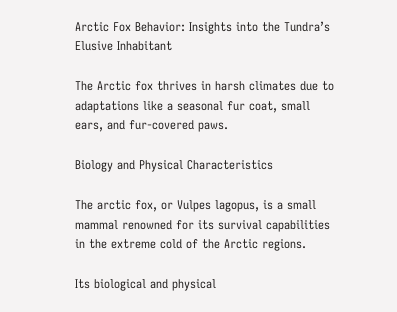Arctic Fox Behavior: Insights into the Tundra’s Elusive Inhabitant

The Arctic fox thrives in harsh climates due to adaptations like a seasonal fur coat, small ears, and fur-covered paws.

Biology and Physical Characteristics

The arctic fox, or Vulpes lagopus, is a small mammal renowned for its survival capabilities in the extreme cold of the Arctic regions.

Its biological and physical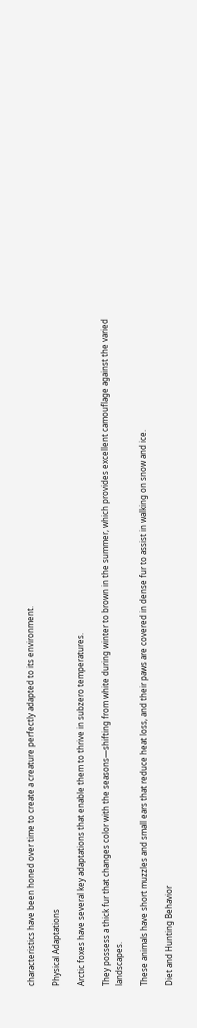characteristics have been honed over time to create a creature perfectly adapted to its environment.

Physical Adaptations

Arctic foxes have several key adaptations that enable them to thrive in subzero temperatures.

They possess a thick fur that changes color with the seasons—shifting from white during winter to brown in the summer, which provides excellent camouflage against the varied landscapes.

These animals have short muzzles and small ears that reduce heat loss, and their paws are covered in dense fur to assist in walking on snow and ice.

Diet and Hunting Behavior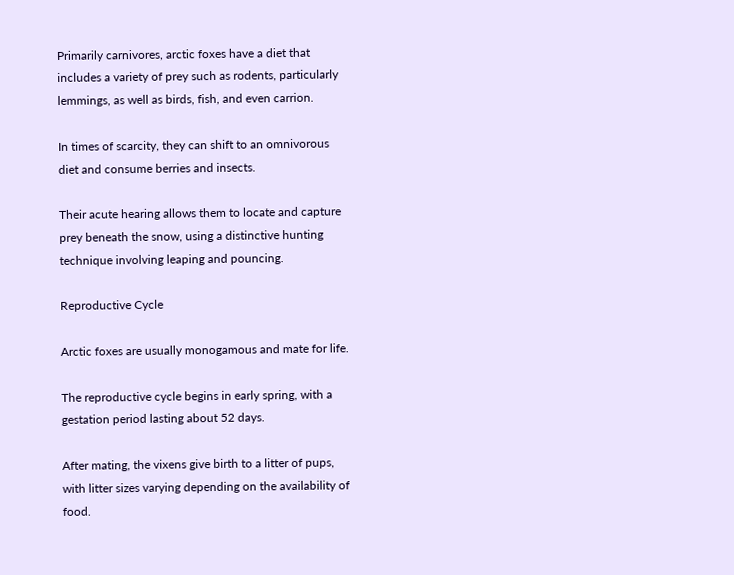Primarily carnivores, arctic foxes have a diet that includes a variety of prey such as rodents, particularly lemmings, as well as birds, fish, and even carrion.

In times of scarcity, they can shift to an omnivorous diet and consume berries and insects.

Their acute hearing allows them to locate and capture prey beneath the snow, using a distinctive hunting technique involving leaping and pouncing.

Reproductive Cycle

Arctic foxes are usually monogamous and mate for life.

The reproductive cycle begins in early spring, with a gestation period lasting about 52 days.

After mating, the vixens give birth to a litter of pups, with litter sizes varying depending on the availability of food.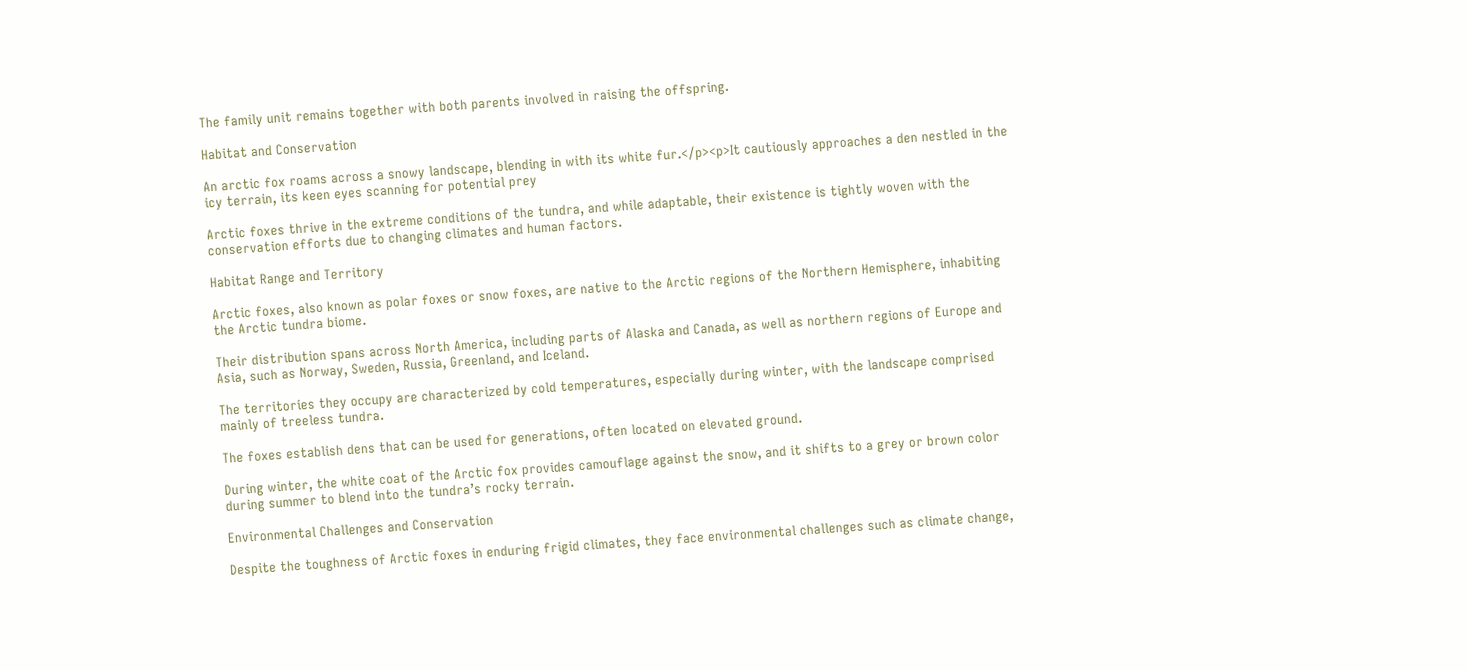The family unit remains together with both parents involved in raising the offspring.

Habitat and Conservation

An arctic fox roams across a snowy landscape, blending in with its white fur.</p><p>It cautiously approaches a den nestled in the icy terrain, its keen eyes scanning for potential prey

Arctic foxes thrive in the extreme conditions of the tundra, and while adaptable, their existence is tightly woven with the conservation efforts due to changing climates and human factors.

Habitat Range and Territory

Arctic foxes, also known as polar foxes or snow foxes, are native to the Arctic regions of the Northern Hemisphere, inhabiting the Arctic tundra biome.

Their distribution spans across North America, including parts of Alaska and Canada, as well as northern regions of Europe and Asia, such as Norway, Sweden, Russia, Greenland, and Iceland.

The territories they occupy are characterized by cold temperatures, especially during winter, with the landscape comprised mainly of treeless tundra.

The foxes establish dens that can be used for generations, often located on elevated ground.

During winter, the white coat of the Arctic fox provides camouflage against the snow, and it shifts to a grey or brown color during summer to blend into the tundra’s rocky terrain.

Environmental Challenges and Conservation

Despite the toughness of Arctic foxes in enduring frigid climates, they face environmental challenges such as climate change,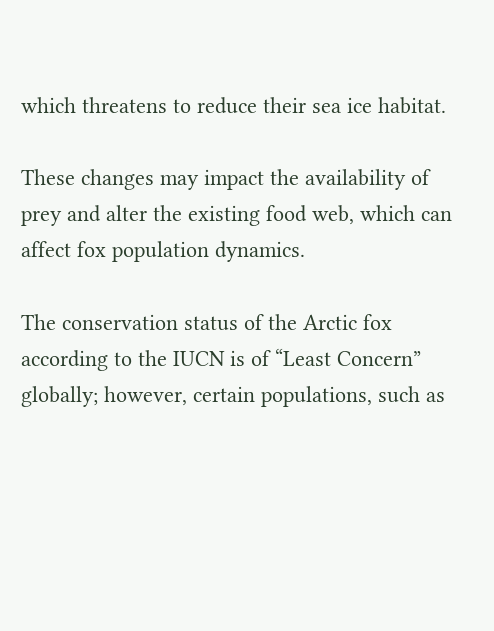which threatens to reduce their sea ice habitat.

These changes may impact the availability of prey and alter the existing food web, which can affect fox population dynamics.

The conservation status of the Arctic fox according to the IUCN is of “Least Concern” globally; however, certain populations, such as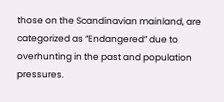those on the Scandinavian mainland, are categorized as “Endangered” due to overhunting in the past and population pressures.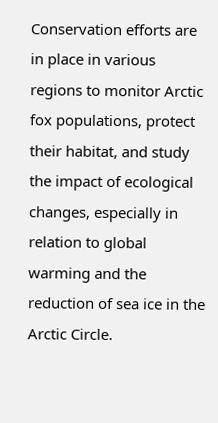Conservation efforts are in place in various regions to monitor Arctic fox populations, protect their habitat, and study the impact of ecological changes, especially in relation to global warming and the reduction of sea ice in the Arctic Circle.